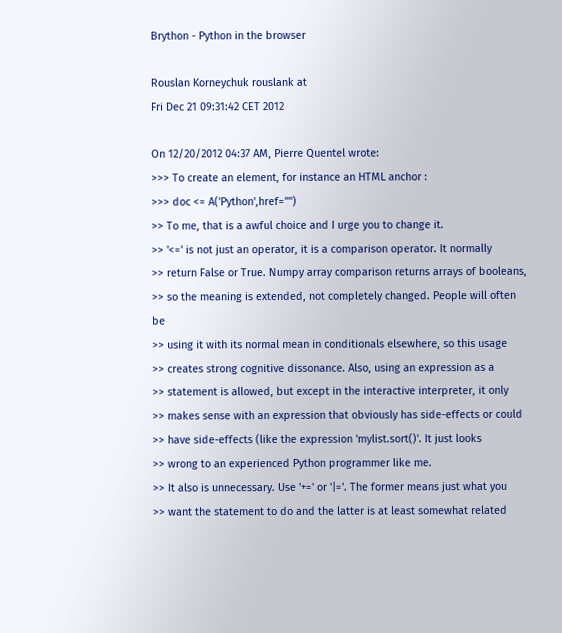Brython - Python in the browser

Rouslan Korneychuk rouslank at
Fri Dec 21 09:31:42 CET 2012

On 12/20/2012 04:37 AM, Pierre Quentel wrote:
>>> To create an element, for instance an HTML anchor :
>>> doc <= A('Python',href="")
>> To me, that is a awful choice and I urge you to change it.
>> '<=' is not just an operator, it is a comparison operator. It normally
>> return False or True. Numpy array comparison returns arrays of booleans,
>> so the meaning is extended, not completely changed. People will often be
>> using it with its normal mean in conditionals elsewhere, so this usage
>> creates strong cognitive dissonance. Also, using an expression as a
>> statement is allowed, but except in the interactive interpreter, it only
>> makes sense with an expression that obviously has side-effects or could
>> have side-effects (like the expression 'mylist.sort()'. It just looks
>> wrong to an experienced Python programmer like me.
>> It also is unnecessary. Use '+=' or '|='. The former means just what you
>> want the statement to do and the latter is at least somewhat related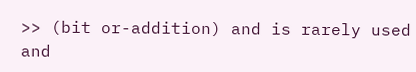>> (bit or-addition) and is rarely used and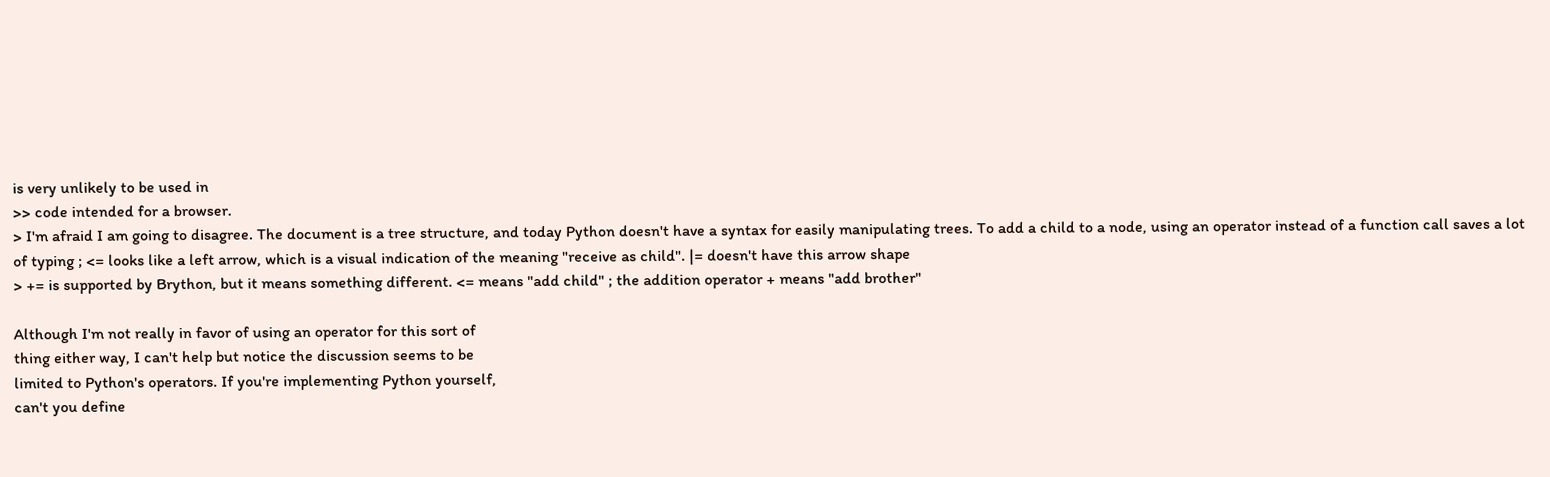is very unlikely to be used in
>> code intended for a browser.
> I'm afraid I am going to disagree. The document is a tree structure, and today Python doesn't have a syntax for easily manipulating trees. To add a child to a node, using an operator instead of a function call saves a lot of typing ; <= looks like a left arrow, which is a visual indication of the meaning "receive as child". |= doesn't have this arrow shape
> += is supported by Brython, but it means something different. <= means "add child" ; the addition operator + means "add brother"

Although I'm not really in favor of using an operator for this sort of
thing either way, I can't help but notice the discussion seems to be
limited to Python's operators. If you're implementing Python yourself,
can't you define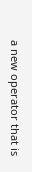a new operator that is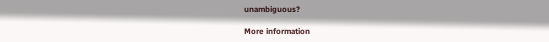unambiguous?

More information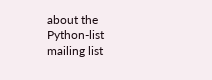about the Python-list mailing list